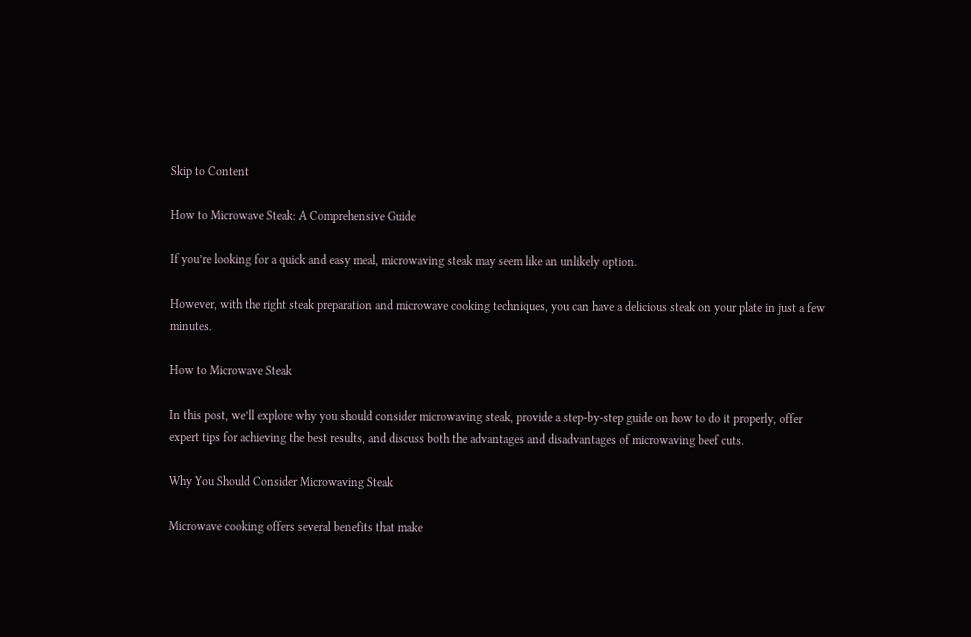Skip to Content

How to Microwave Steak: A Comprehensive Guide

If you’re looking for a quick and easy meal, microwaving steak may seem like an unlikely option.

However, with the right steak preparation and microwave cooking techniques, you can have a delicious steak on your plate in just a few minutes.

How to Microwave Steak

In this post, we’ll explore why you should consider microwaving steak, provide a step-by-step guide on how to do it properly, offer expert tips for achieving the best results, and discuss both the advantages and disadvantages of microwaving beef cuts.

Why You Should Consider Microwaving Steak

Microwave cooking offers several benefits that make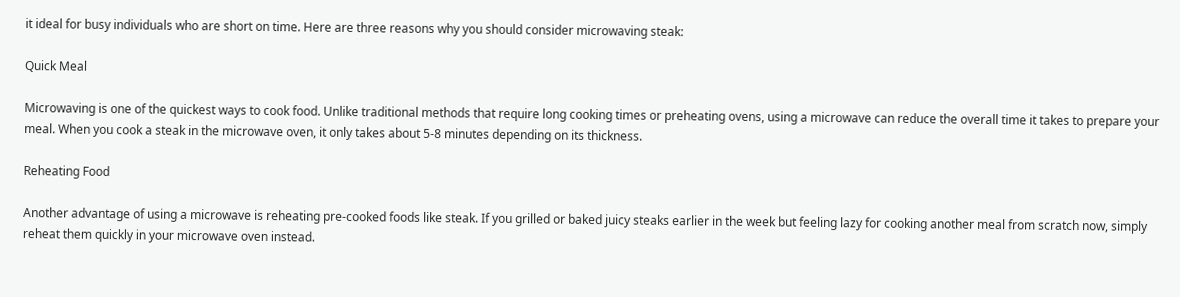it ideal for busy individuals who are short on time. Here are three reasons why you should consider microwaving steak:

Quick Meal

Microwaving is one of the quickest ways to cook food. Unlike traditional methods that require long cooking times or preheating ovens, using a microwave can reduce the overall time it takes to prepare your meal. When you cook a steak in the microwave oven, it only takes about 5-8 minutes depending on its thickness.

Reheating Food

Another advantage of using a microwave is reheating pre-cooked foods like steak. If you grilled or baked juicy steaks earlier in the week but feeling lazy for cooking another meal from scratch now, simply reheat them quickly in your microwave oven instead.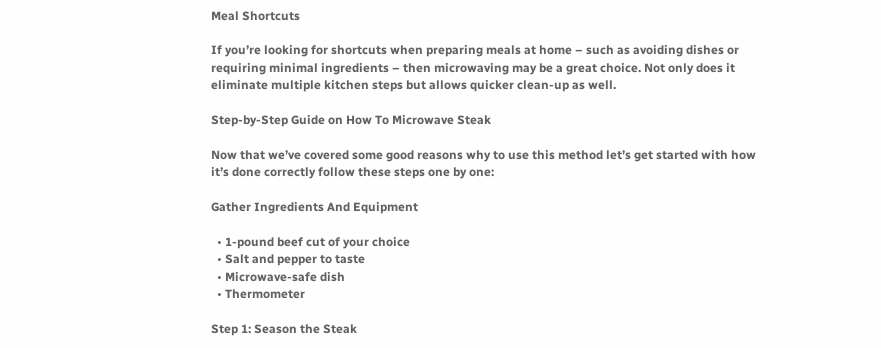Meal Shortcuts

If you’re looking for shortcuts when preparing meals at home – such as avoiding dishes or requiring minimal ingredients – then microwaving may be a great choice. Not only does it eliminate multiple kitchen steps but allows quicker clean-up as well.

Step-by-Step Guide on How To Microwave Steak

Now that we’ve covered some good reasons why to use this method let’s get started with how it’s done correctly follow these steps one by one:

Gather Ingredients And Equipment

  • 1-pound beef cut of your choice
  • Salt and pepper to taste
  • Microwave-safe dish
  • Thermometer

Step 1: Season the Steak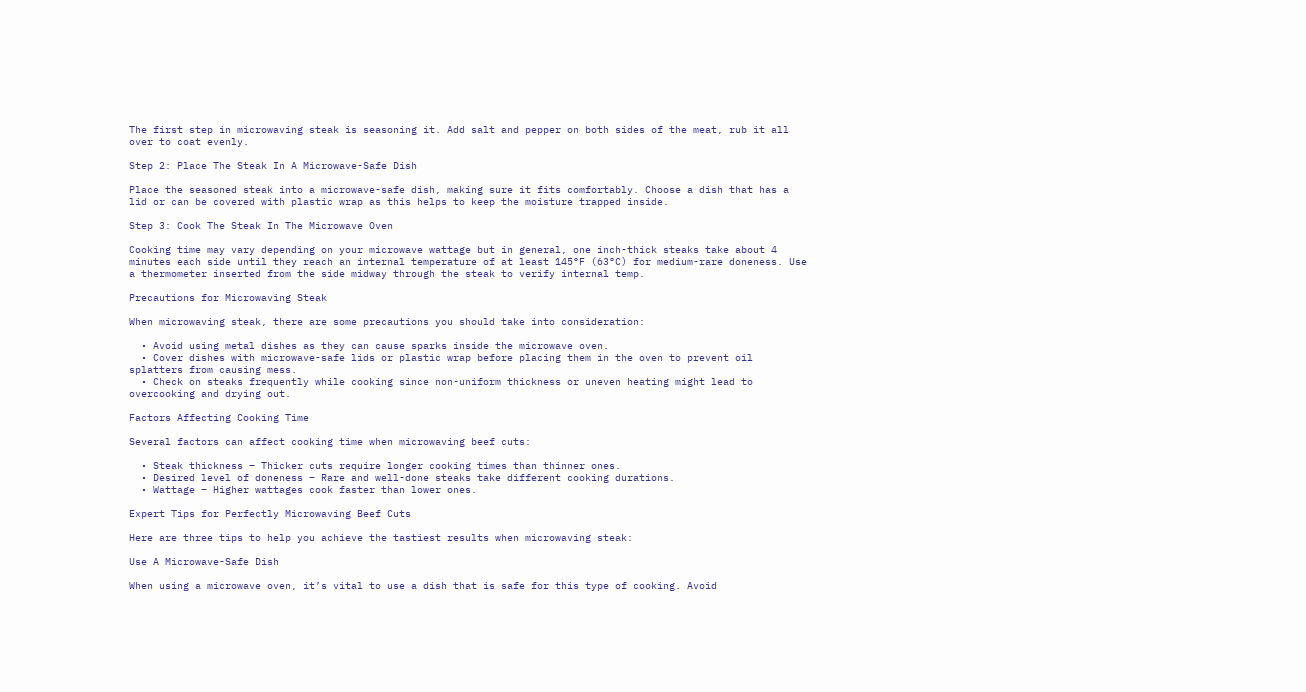The first step in microwaving steak is seasoning it. Add salt and pepper on both sides of the meat, rub it all over to coat evenly.

Step 2: Place The Steak In A Microwave-Safe Dish

Place the seasoned steak into a microwave-safe dish, making sure it fits comfortably. Choose a dish that has a lid or can be covered with plastic wrap as this helps to keep the moisture trapped inside.

Step 3: Cook The Steak In The Microwave Oven

Cooking time may vary depending on your microwave wattage but in general, one inch-thick steaks take about 4 minutes each side until they reach an internal temperature of at least 145°F (63°C) for medium-rare doneness. Use a thermometer inserted from the side midway through the steak to verify internal temp.

Precautions for Microwaving Steak

When microwaving steak, there are some precautions you should take into consideration:

  • Avoid using metal dishes as they can cause sparks inside the microwave oven.
  • Cover dishes with microwave-safe lids or plastic wrap before placing them in the oven to prevent oil splatters from causing mess.
  • Check on steaks frequently while cooking since non-uniform thickness or uneven heating might lead to overcooking and drying out.

Factors Affecting Cooking Time

Several factors can affect cooking time when microwaving beef cuts:

  • Steak thickness – Thicker cuts require longer cooking times than thinner ones.
  • Desired level of doneness – Rare and well-done steaks take different cooking durations.
  • Wattage – Higher wattages cook faster than lower ones.

Expert Tips for Perfectly Microwaving Beef Cuts

Here are three tips to help you achieve the tastiest results when microwaving steak:

Use A Microwave-Safe Dish

When using a microwave oven, it’s vital to use a dish that is safe for this type of cooking. Avoid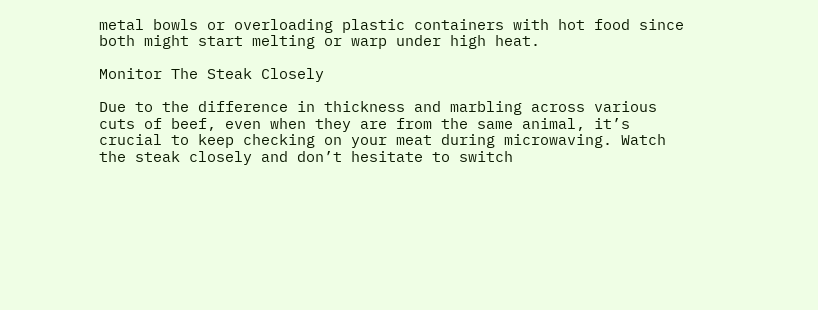metal bowls or overloading plastic containers with hot food since both might start melting or warp under high heat.

Monitor The Steak Closely

Due to the difference in thickness and marbling across various cuts of beef, even when they are from the same animal, it’s crucial to keep checking on your meat during microwaving. Watch the steak closely and don’t hesitate to switch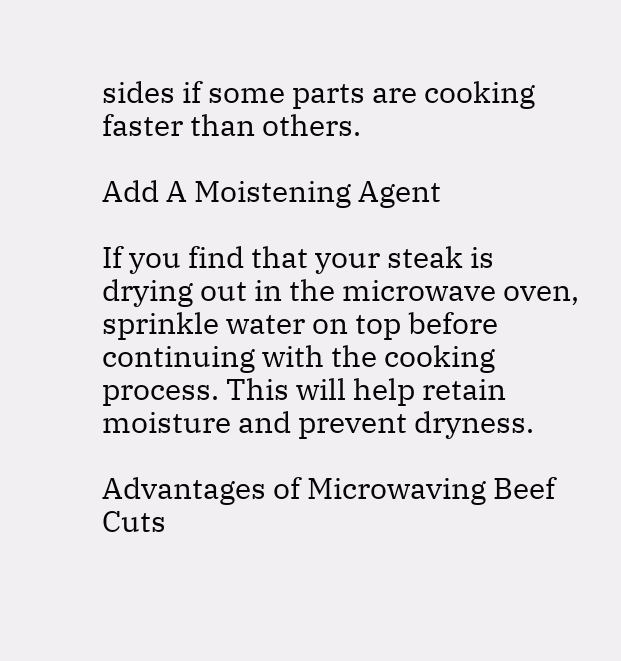sides if some parts are cooking faster than others.

Add A Moistening Agent

If you find that your steak is drying out in the microwave oven, sprinkle water on top before continuing with the cooking process. This will help retain moisture and prevent dryness.

Advantages of Microwaving Beef Cuts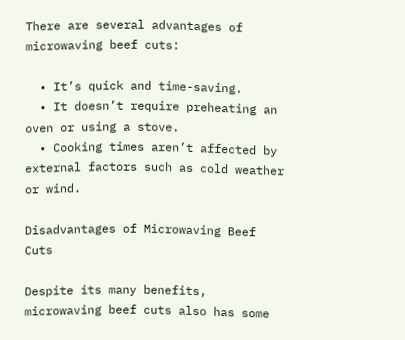There are several advantages of microwaving beef cuts:

  • It’s quick and time-saving.
  • It doesn’t require preheating an oven or using a stove.
  • Cooking times aren’t affected by external factors such as cold weather or wind.

Disadvantages of Microwaving Beef Cuts

Despite its many benefits, microwaving beef cuts also has some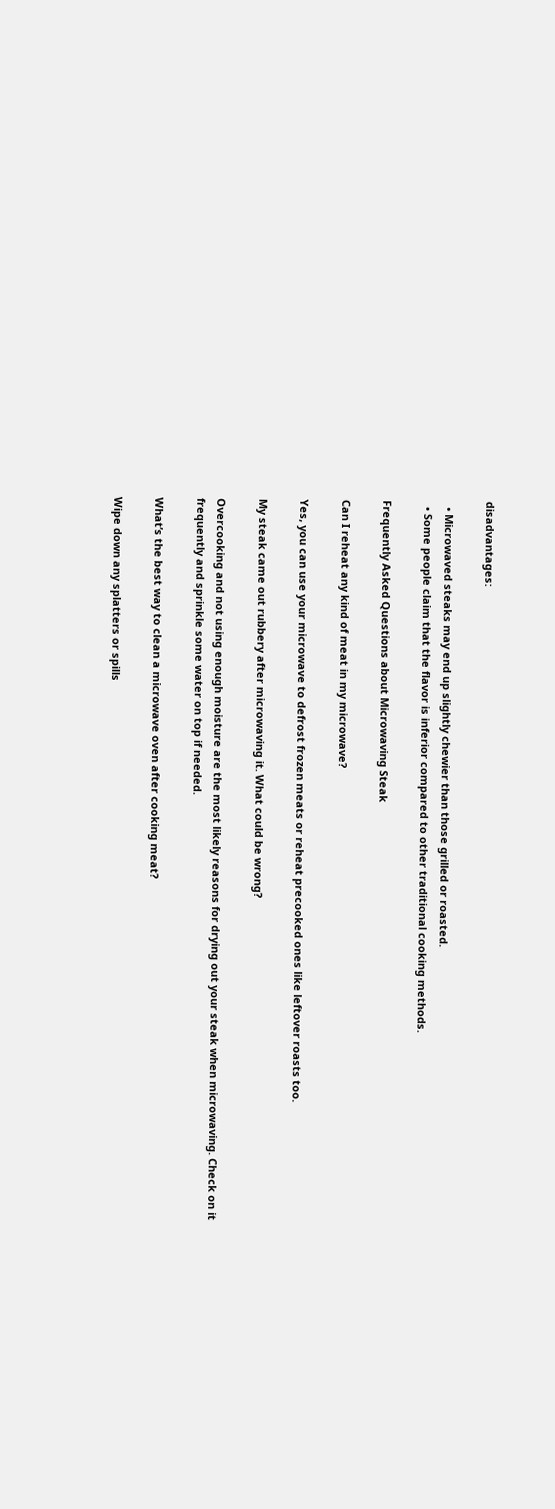disadvantages:

  • Microwaved steaks may end up slightly chewier than those grilled or roasted.
  • Some people claim that the flavor is inferior compared to other traditional cooking methods.

Frequently Asked Questions about Microwaving Steak

Can I reheat any kind of meat in my microwave?

Yes, you can use your microwave to defrost frozen meats or reheat precooked ones like leftover roasts too.

My steak came out rubbery after microwaving it. What could be wrong?

Overcooking and not using enough moisture are the most likely reasons for drying out your steak when microwaving. Check on it frequently and sprinkle some water on top if needed.

What’s the best way to clean a microwave oven after cooking meat?

Wipe down any splatters or spills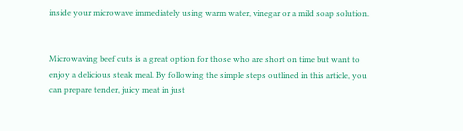inside your microwave immediately using warm water, vinegar or a mild soap solution.


Microwaving beef cuts is a great option for those who are short on time but want to enjoy a delicious steak meal. By following the simple steps outlined in this article, you can prepare tender, juicy meat in just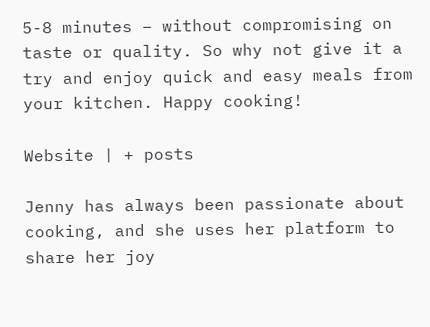5-8 minutes – without compromising on taste or quality. So why not give it a try and enjoy quick and easy meals from your kitchen. Happy cooking!

Website | + posts

Jenny has always been passionate about cooking, and she uses her platform to share her joy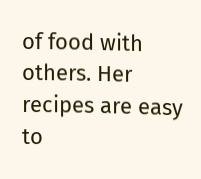of food with others. Her recipes are easy to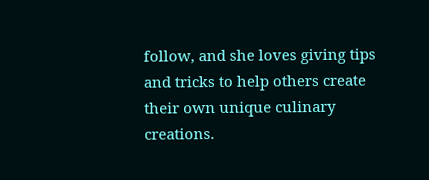follow, and she loves giving tips and tricks to help others create their own unique culinary creations.